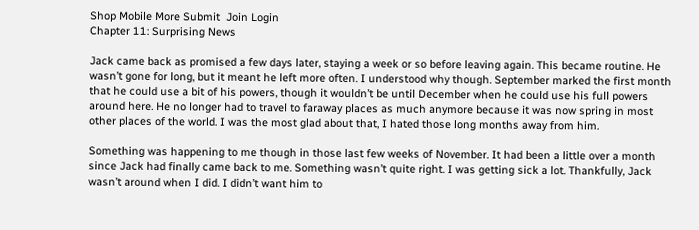Shop Mobile More Submit  Join Login
Chapter 11: Surprising News

Jack came back as promised a few days later, staying a week or so before leaving again. This became routine. He wasn’t gone for long, but it meant he left more often. I understood why though. September marked the first month that he could use a bit of his powers, though it wouldn’t be until December when he could use his full powers around here. He no longer had to travel to faraway places as much anymore because it was now spring in most other places of the world. I was the most glad about that, I hated those long months away from him.

Something was happening to me though in those last few weeks of November. It had been a little over a month since Jack had finally came back to me. Something wasn’t quite right. I was getting sick a lot. Thankfully, Jack wasn’t around when I did. I didn’t want him to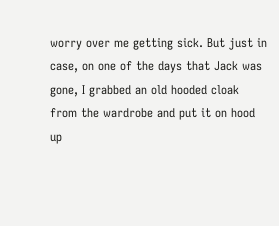worry over me getting sick. But just in case, on one of the days that Jack was gone, I grabbed an old hooded cloak from the wardrobe and put it on hood up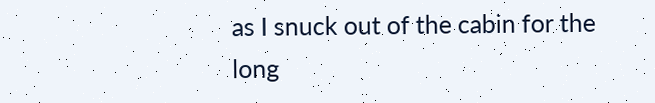as I snuck out of the cabin for the long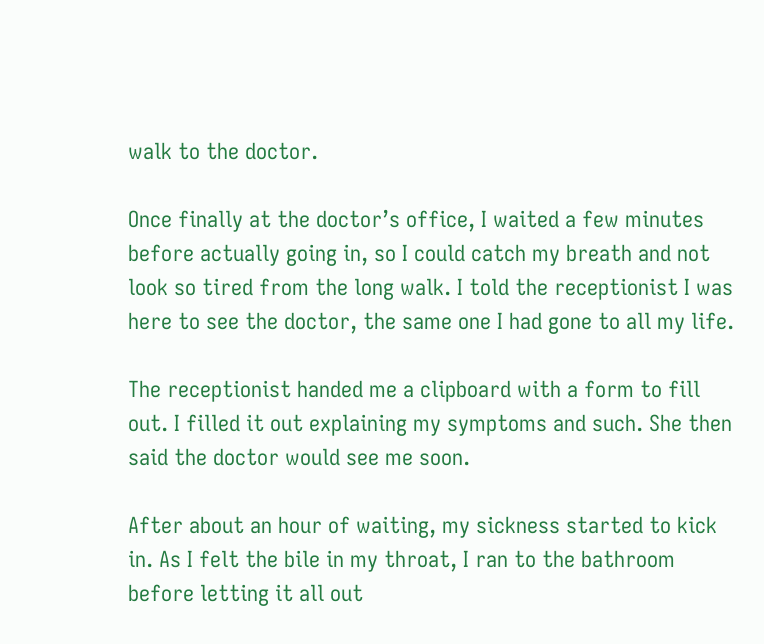walk to the doctor.

Once finally at the doctor’s office, I waited a few minutes before actually going in, so I could catch my breath and not look so tired from the long walk. I told the receptionist I was here to see the doctor, the same one I had gone to all my life.

The receptionist handed me a clipboard with a form to fill out. I filled it out explaining my symptoms and such. She then said the doctor would see me soon.

After about an hour of waiting, my sickness started to kick in. As I felt the bile in my throat, I ran to the bathroom before letting it all out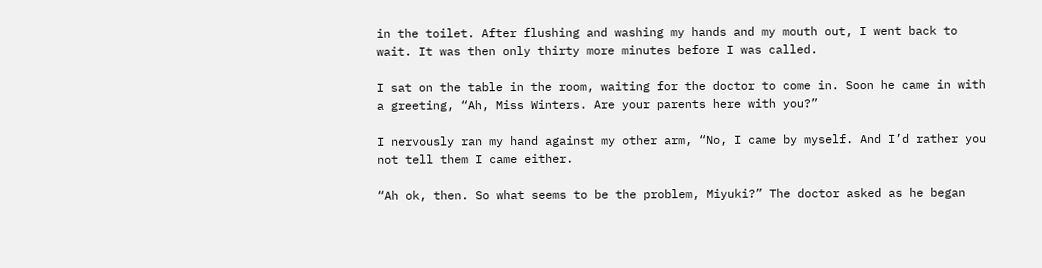in the toilet. After flushing and washing my hands and my mouth out, I went back to wait. It was then only thirty more minutes before I was called.

I sat on the table in the room, waiting for the doctor to come in. Soon he came in with a greeting, “Ah, Miss Winters. Are your parents here with you?”

I nervously ran my hand against my other arm, “No, I came by myself. And I’d rather you not tell them I came either.

“Ah ok, then. So what seems to be the problem, Miyuki?” The doctor asked as he began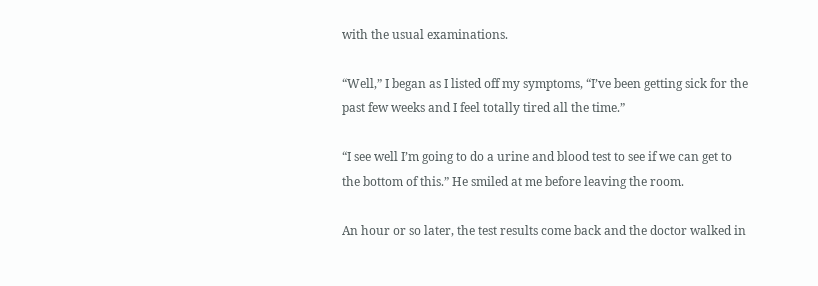with the usual examinations.

“Well,” I began as I listed off my symptoms, “I’ve been getting sick for the past few weeks and I feel totally tired all the time.”

“I see well I’m going to do a urine and blood test to see if we can get to the bottom of this.” He smiled at me before leaving the room.

An hour or so later, the test results come back and the doctor walked in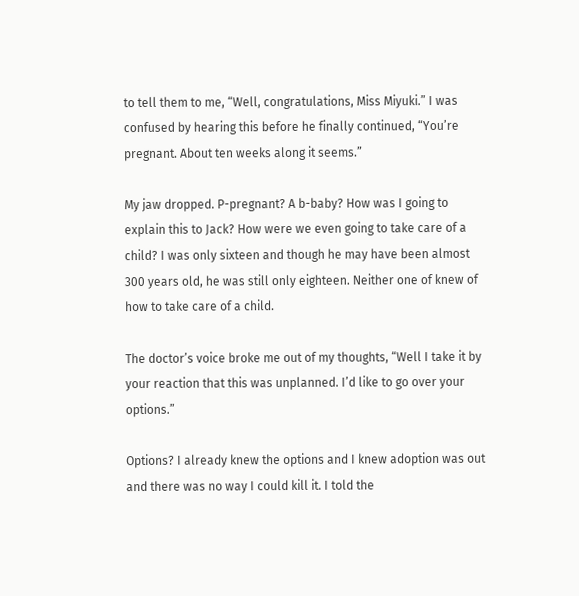to tell them to me, “Well, congratulations, Miss Miyuki.” I was confused by hearing this before he finally continued, “You’re pregnant. About ten weeks along it seems.”

My jaw dropped. P-pregnant? A b-baby? How was I going to explain this to Jack? How were we even going to take care of a child? I was only sixteen and though he may have been almost 300 years old, he was still only eighteen. Neither one of knew of how to take care of a child.

The doctor’s voice broke me out of my thoughts, “Well I take it by your reaction that this was unplanned. I’d like to go over your options.”

Options? I already knew the options and I knew adoption was out and there was no way I could kill it. I told the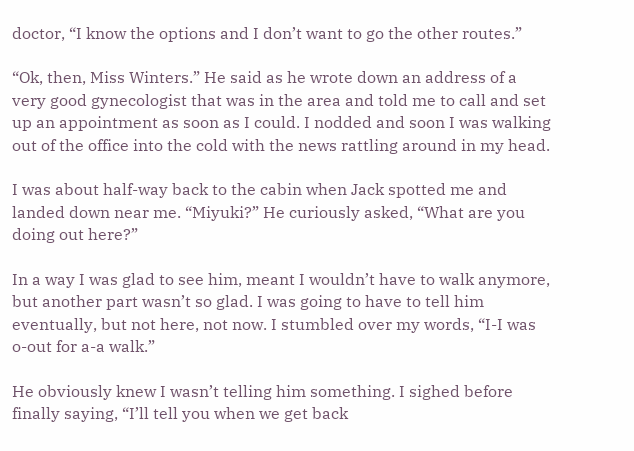doctor, “I know the options and I don’t want to go the other routes.”

“Ok, then, Miss Winters.” He said as he wrote down an address of a very good gynecologist that was in the area and told me to call and set up an appointment as soon as I could. I nodded and soon I was walking out of the office into the cold with the news rattling around in my head.

I was about half-way back to the cabin when Jack spotted me and landed down near me. “Miyuki?” He curiously asked, “What are you doing out here?”

In a way I was glad to see him, meant I wouldn’t have to walk anymore, but another part wasn’t so glad. I was going to have to tell him eventually, but not here, not now. I stumbled over my words, “I-I was o-out for a-a walk.”

He obviously knew I wasn’t telling him something. I sighed before finally saying, “I’ll tell you when we get back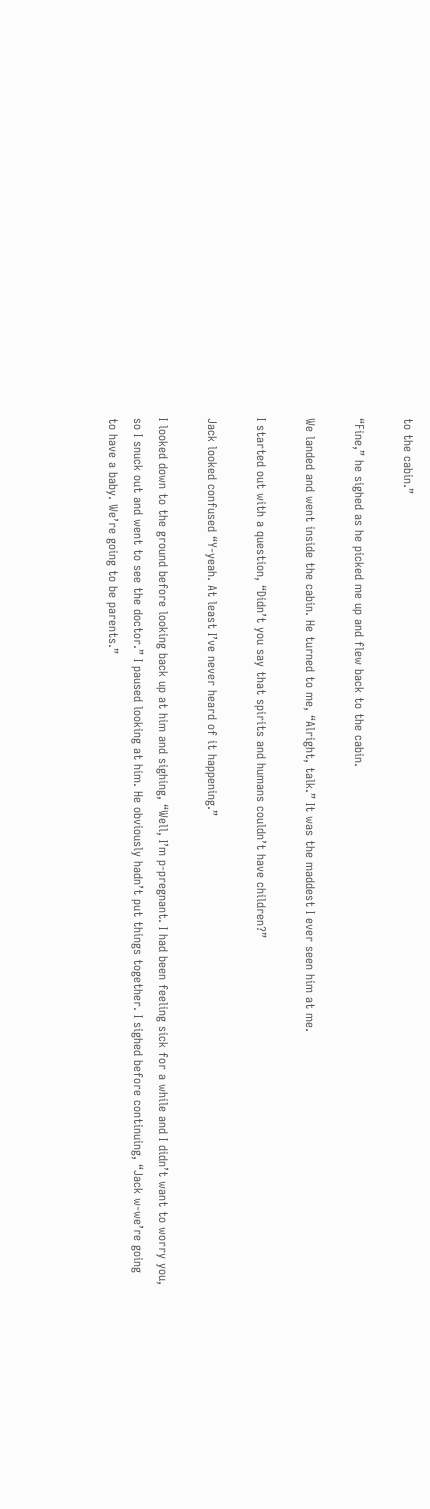to the cabin.”

“Fine,” he sighed as he picked me up and flew back to the cabin.

We landed and went inside the cabin. He turned to me, “Alright, talk.” It was the maddest I ever seen him at me.

I started out with a question, “Didn’t you say that spirits and humans couldn’t have children?”

Jack looked confused “Y-yeah. At least I’ve never heard of it happening.”

I looked down to the ground before looking back up at him and sighing, “Well, I’m p-pregnant. I had been feeling sick for a while and I didn’t want to worry you, so I snuck out and went to see the doctor.” I paused looking at him. He obviously hadn’t put things together. I sighed before continuing, “Jack w-we’re going to have a baby. We’re going to be parents.”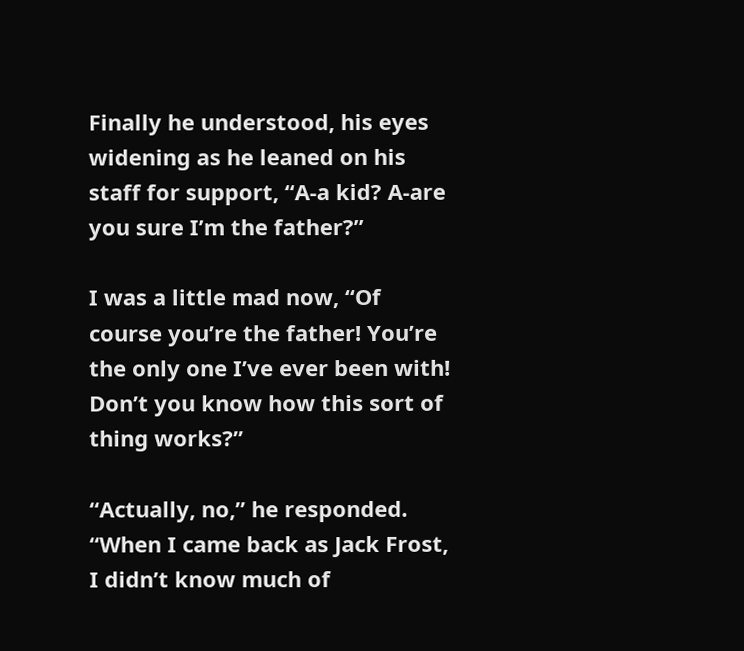Finally he understood, his eyes widening as he leaned on his staff for support, “A-a kid? A-are you sure I’m the father?”

I was a little mad now, “Of course you’re the father! You’re the only one I’ve ever been with! Don’t you know how this sort of thing works?”

“Actually, no,” he responded. “When I came back as Jack Frost, I didn’t know much of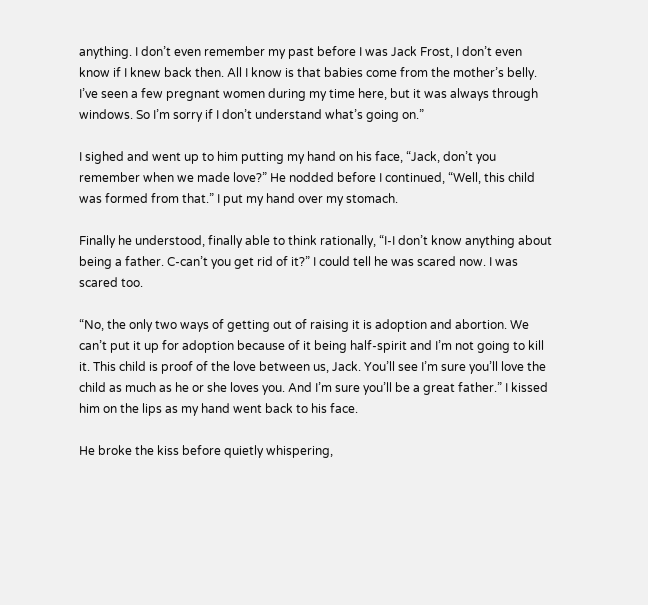anything. I don’t even remember my past before I was Jack Frost, I don’t even know if I knew back then. All I know is that babies come from the mother’s belly. I’ve seen a few pregnant women during my time here, but it was always through windows. So I’m sorry if I don’t understand what’s going on.”

I sighed and went up to him putting my hand on his face, “Jack, don’t you remember when we made love?” He nodded before I continued, “Well, this child was formed from that.” I put my hand over my stomach.

Finally he understood, finally able to think rationally, “I-I don’t know anything about being a father. C-can’t you get rid of it?” I could tell he was scared now. I was scared too.

“No, the only two ways of getting out of raising it is adoption and abortion. We can’t put it up for adoption because of it being half-spirit and I’m not going to kill it. This child is proof of the love between us, Jack. You’ll see I’m sure you’ll love the child as much as he or she loves you. And I’m sure you’ll be a great father.” I kissed him on the lips as my hand went back to his face.

He broke the kiss before quietly whispering,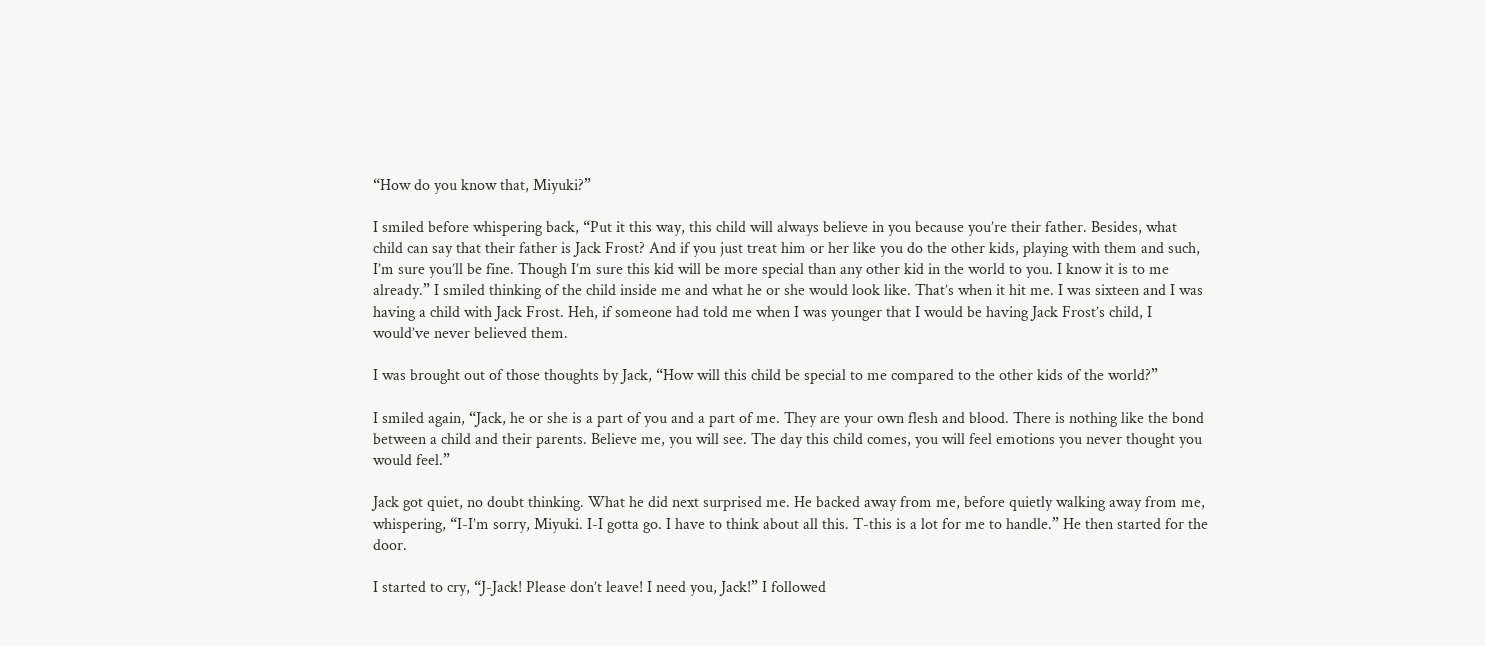“How do you know that, Miyuki?”

I smiled before whispering back, “Put it this way, this child will always believe in you because you’re their father. Besides, what child can say that their father is Jack Frost? And if you just treat him or her like you do the other kids, playing with them and such, I’m sure you’ll be fine. Though I’m sure this kid will be more special than any other kid in the world to you. I know it is to me already.” I smiled thinking of the child inside me and what he or she would look like. That’s when it hit me. I was sixteen and I was having a child with Jack Frost. Heh, if someone had told me when I was younger that I would be having Jack Frost’s child, I would’ve never believed them.

I was brought out of those thoughts by Jack, “How will this child be special to me compared to the other kids of the world?”

I smiled again, “Jack, he or she is a part of you and a part of me. They are your own flesh and blood. There is nothing like the bond between a child and their parents. Believe me, you will see. The day this child comes, you will feel emotions you never thought you would feel.”

Jack got quiet, no doubt thinking. What he did next surprised me. He backed away from me, before quietly walking away from me, whispering, “I-I’m sorry, Miyuki. I-I gotta go. I have to think about all this. T-this is a lot for me to handle.” He then started for the door.

I started to cry, “J-Jack! Please don’t leave! I need you, Jack!” I followed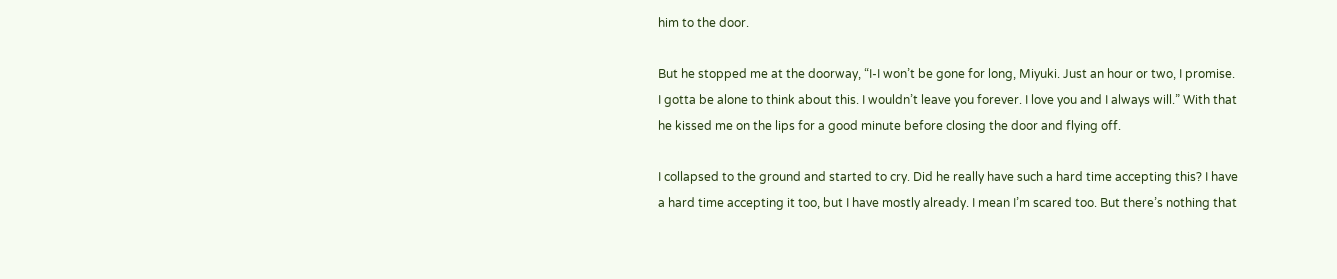him to the door.

But he stopped me at the doorway, “I-I won’t be gone for long, Miyuki. Just an hour or two, I promise. I gotta be alone to think about this. I wouldn’t leave you forever. I love you and I always will.” With that he kissed me on the lips for a good minute before closing the door and flying off.

I collapsed to the ground and started to cry. Did he really have such a hard time accepting this? I have a hard time accepting it too, but I have mostly already. I mean I’m scared too. But there’s nothing that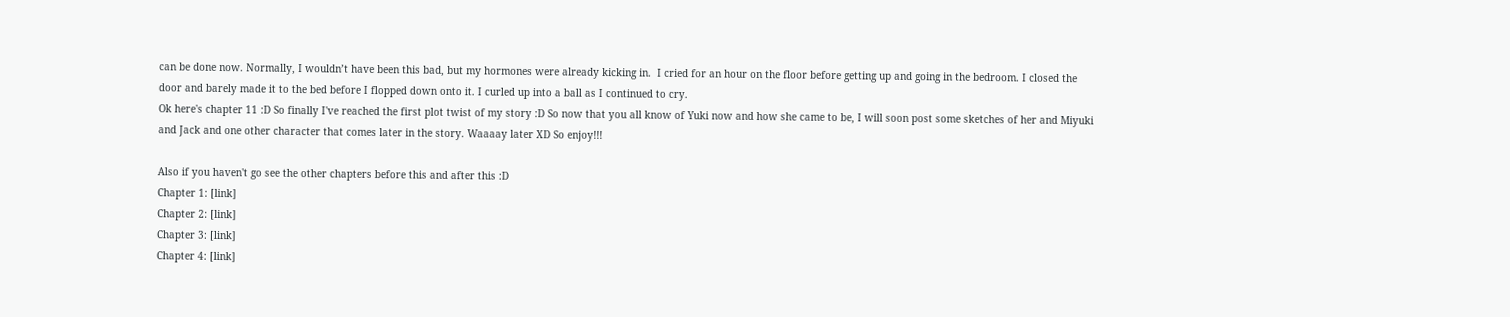can be done now. Normally, I wouldn’t have been this bad, but my hormones were already kicking in.  I cried for an hour on the floor before getting up and going in the bedroom. I closed the door and barely made it to the bed before I flopped down onto it. I curled up into a ball as I continued to cry.
Ok here's chapter 11 :D So finally I've reached the first plot twist of my story :D So now that you all know of Yuki now and how she came to be, I will soon post some sketches of her and Miyuki and Jack and one other character that comes later in the story. Waaaay later XD So enjoy!!!

Also if you haven't go see the other chapters before this and after this :D
Chapter 1: [link]
Chapter 2: [link]
Chapter 3: [link]
Chapter 4: [link]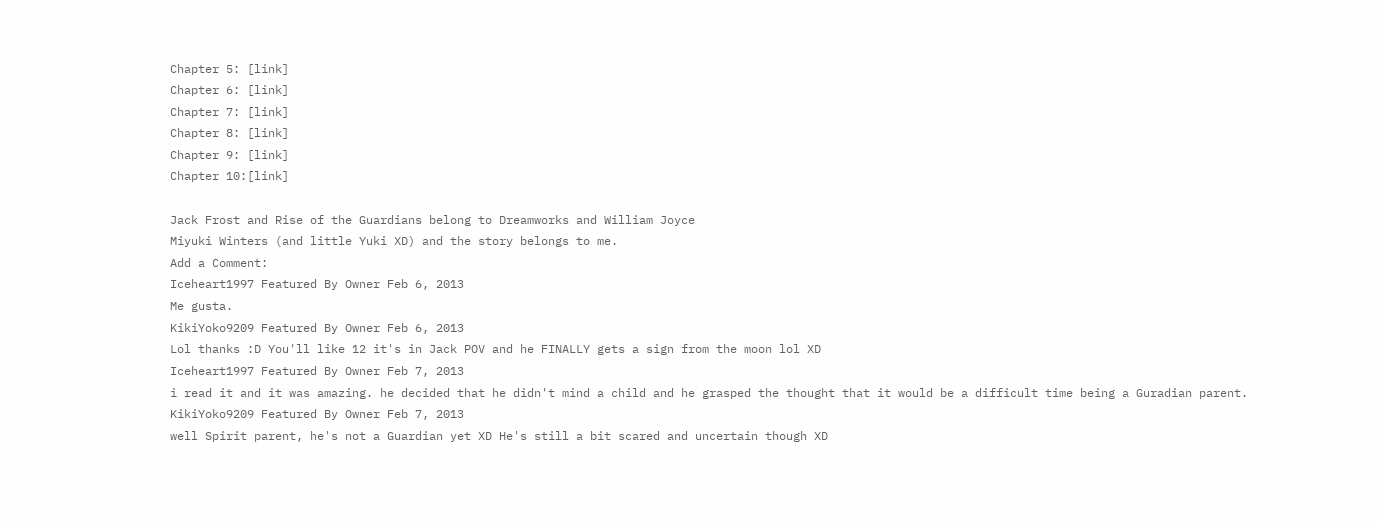Chapter 5: [link]
Chapter 6: [link]
Chapter 7: [link]
Chapter 8: [link]
Chapter 9: [link]
Chapter 10:[link]

Jack Frost and Rise of the Guardians belong to Dreamworks and William Joyce
Miyuki Winters (and little Yuki XD) and the story belongs to me.
Add a Comment:
Iceheart1997 Featured By Owner Feb 6, 2013
Me gusta.
KikiYoko9209 Featured By Owner Feb 6, 2013
Lol thanks :D You'll like 12 it's in Jack POV and he FINALLY gets a sign from the moon lol XD
Iceheart1997 Featured By Owner Feb 7, 2013
i read it and it was amazing. he decided that he didn't mind a child and he grasped the thought that it would be a difficult time being a Guradian parent.
KikiYoko9209 Featured By Owner Feb 7, 2013
well Spirit parent, he's not a Guardian yet XD He's still a bit scared and uncertain though XD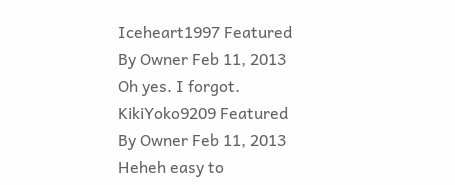Iceheart1997 Featured By Owner Feb 11, 2013
Oh yes. I forgot.
KikiYoko9209 Featured By Owner Feb 11, 2013
Heheh easy to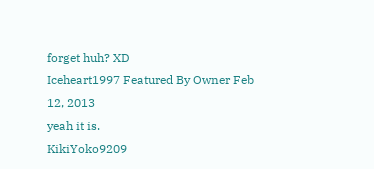forget huh? XD
Iceheart1997 Featured By Owner Feb 12, 2013
yeah it is.
KikiYoko9209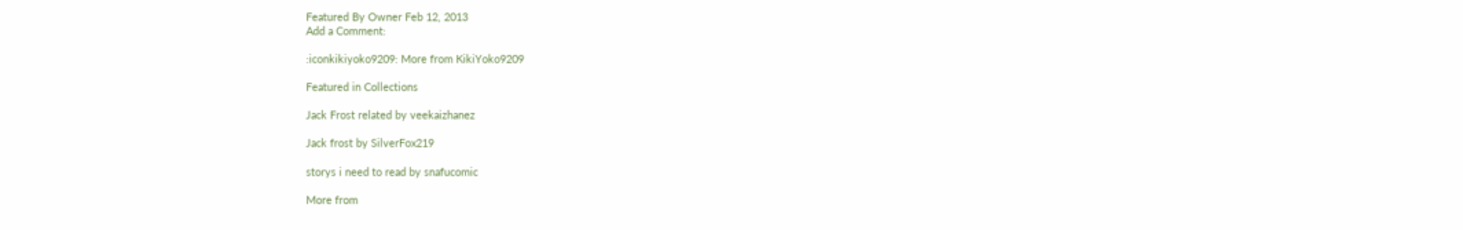Featured By Owner Feb 12, 2013
Add a Comment:

:iconkikiyoko9209: More from KikiYoko9209

Featured in Collections

Jack Frost related by veekaizhanez

Jack frost by SilverFox219

storys i need to read by snafucomic

More from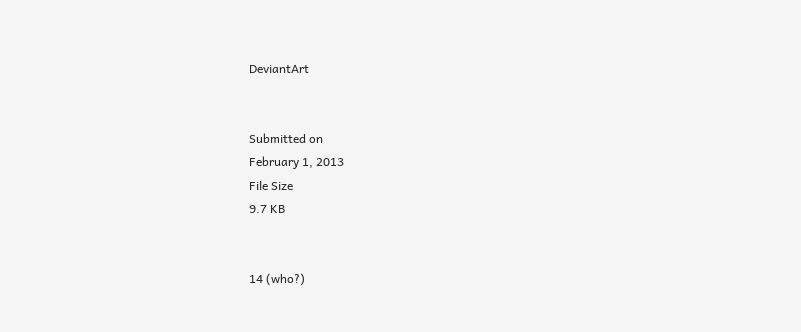DeviantArt


Submitted on
February 1, 2013
File Size
9.7 KB


14 (who?)